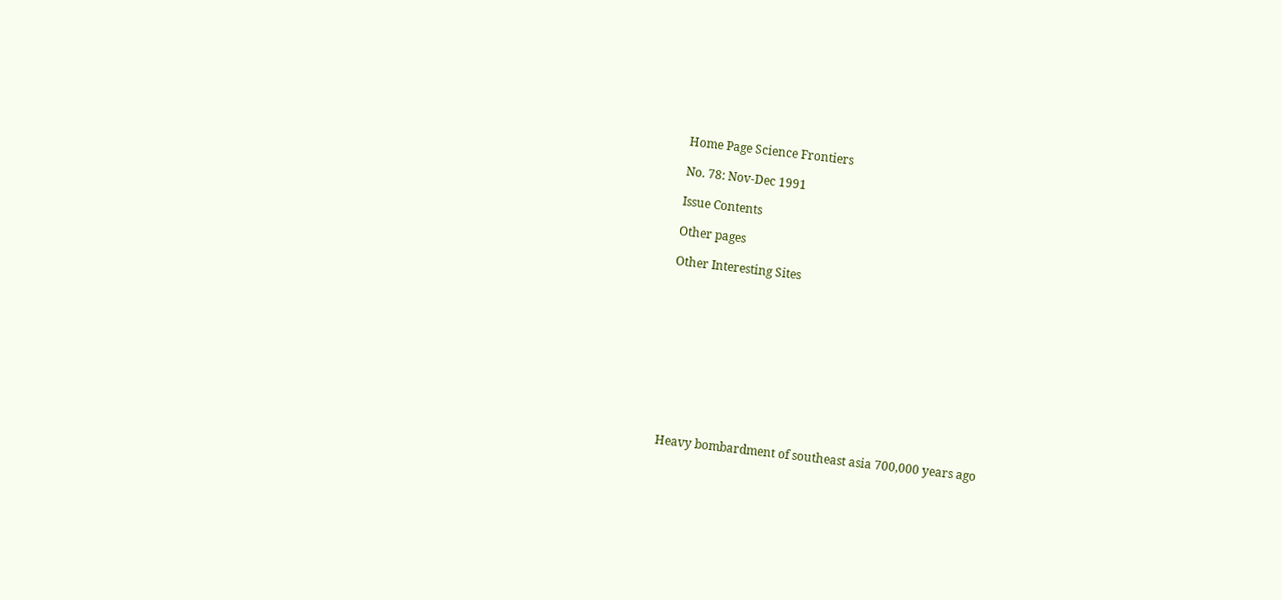Home Page Science Frontiers

No. 78: Nov-Dec 1991

Issue Contents

Other pages

Other Interesting Sites











Heavy bombardment of southeast asia 700,000 years ago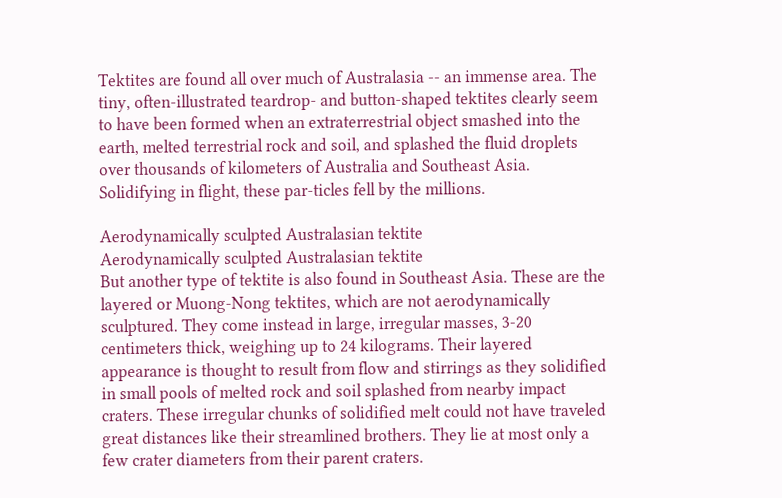Tektites are found all over much of Australasia -- an immense area. The tiny, often-illustrated teardrop- and button-shaped tektites clearly seem to have been formed when an extraterrestrial object smashed into the earth, melted terrestrial rock and soil, and splashed the fluid droplets over thousands of kilometers of Australia and Southeast Asia. Solidifying in flight, these par-ticles fell by the millions.

Aerodynamically sculpted Australasian tektite
Aerodynamically sculpted Australasian tektite
But another type of tektite is also found in Southeast Asia. These are the layered or Muong-Nong tektites, which are not aerodynamically sculptured. They come instead in large, irregular masses, 3-20 centimeters thick, weighing up to 24 kilograms. Their layered appearance is thought to result from flow and stirrings as they solidified in small pools of melted rock and soil splashed from nearby impact craters. These irregular chunks of solidified melt could not have traveled great distances like their streamlined brothers. They lie at most only a few crater diameters from their parent craters.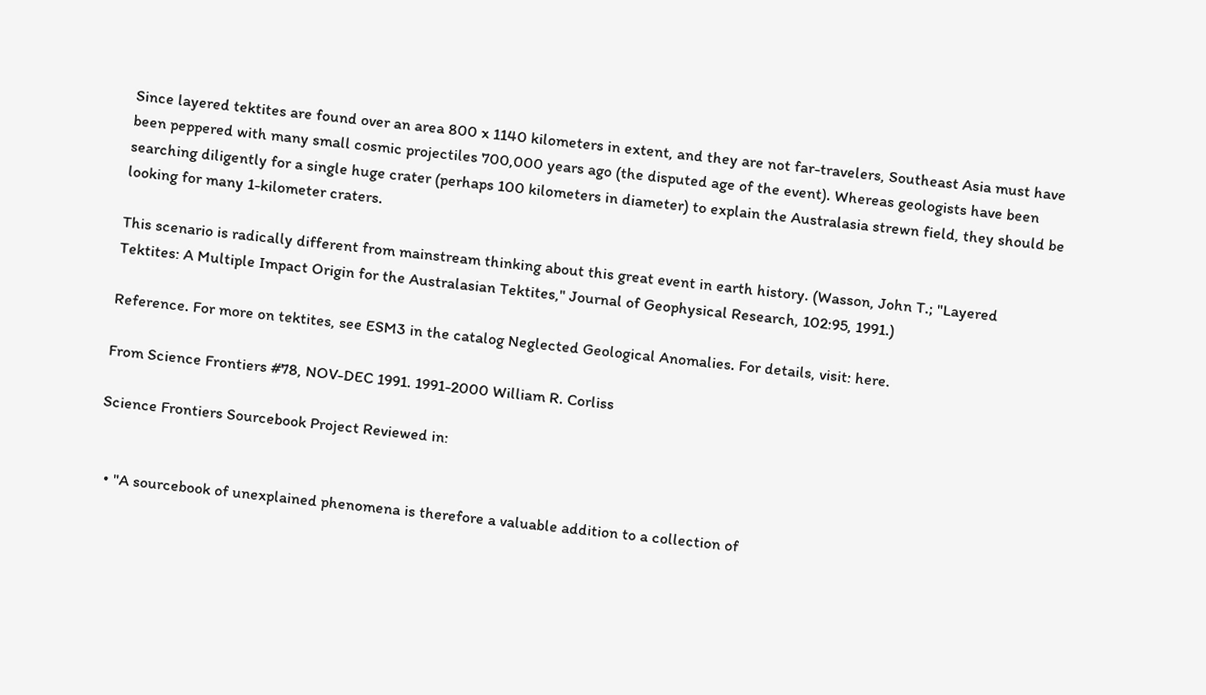Since layered tektites are found over an area 800 x 1140 kilometers in extent, and they are not far-travelers, Southeast Asia must have been peppered with many small cosmic projectiles 700,000 years ago (the disputed age of the event). Whereas geologists have been searching diligently for a single huge crater (perhaps 100 kilometers in diameter) to explain the Australasia strewn field, they should be looking for many 1-kilometer craters.

This scenario is radically different from mainstream thinking about this great event in earth history. (Wasson, John T.; "Layered Tektites: A Multiple Impact Origin for the Australasian Tektites," Journal of Geophysical Research, 102:95, 1991.)

Reference. For more on tektites, see ESM3 in the catalog Neglected Geological Anomalies. For details, visit: here.

From Science Frontiers #78, NOV-DEC 1991. 1991-2000 William R. Corliss

Science Frontiers Sourcebook Project Reviewed in:


  • "A sourcebook of unexplained phenomena is therefore a valuable addition to a collection of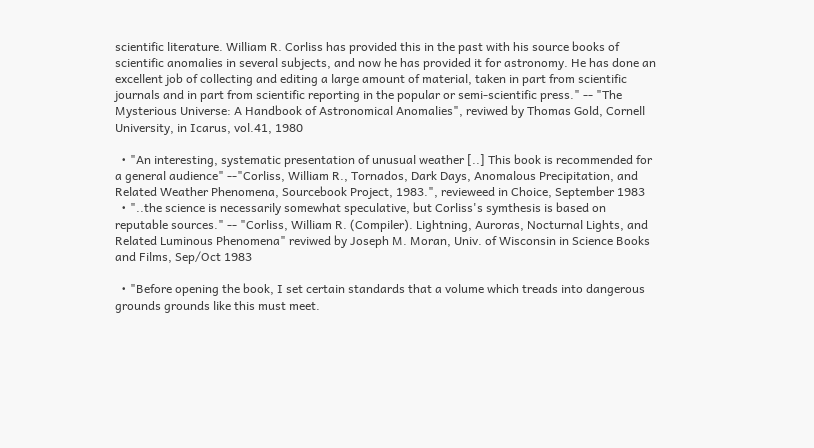scientific literature. William R. Corliss has provided this in the past with his source books of scientific anomalies in several subjects, and now he has provided it for astronomy. He has done an excellent job of collecting and editing a large amount of material, taken in part from scientific journals and in part from scientific reporting in the popular or semi-scientific press." -- "The Mysterious Universe: A Handbook of Astronomical Anomalies", reviwed by Thomas Gold, Cornell University, in Icarus, vol.41, 1980

  • "An interesting, systematic presentation of unusual weather [..] This book is recommended for a general audience" --"Corliss, William R., Tornados, Dark Days, Anomalous Precipitation, and Related Weather Phenomena, Sourcebook Project, 1983.", revieweed in Choice, September 1983
  • "..the science is necessarily somewhat speculative, but Corliss's symthesis is based on reputable sources." -- "Corliss, William R. (Compiler). Lightning, Auroras, Nocturnal Lights, and Related Luminous Phenomena" reviwed by Joseph M. Moran, Univ. of Wisconsin in Science Books and Films, Sep/Oct 1983

  • "Before opening the book, I set certain standards that a volume which treads into dangerous grounds grounds like this must meet.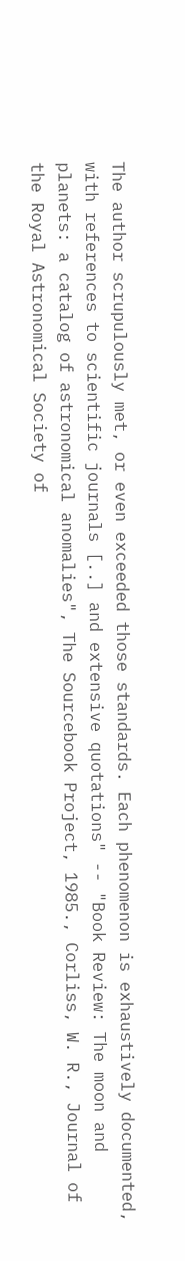The author scrupulously met, or even exceeded those standards. Each phenomenon is exhaustively documented, with references to scientific journals [..] and extensive quotations" -- "Book Review: The moon and planets: a catalog of astronomical anomalies", The Sourcebook Project, 1985., Corliss, W. R., Journal of the Royal Astronomical Society of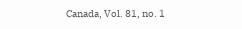Canada, Vol. 81, no. 1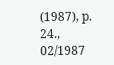(1987), p. 24., 02/1987